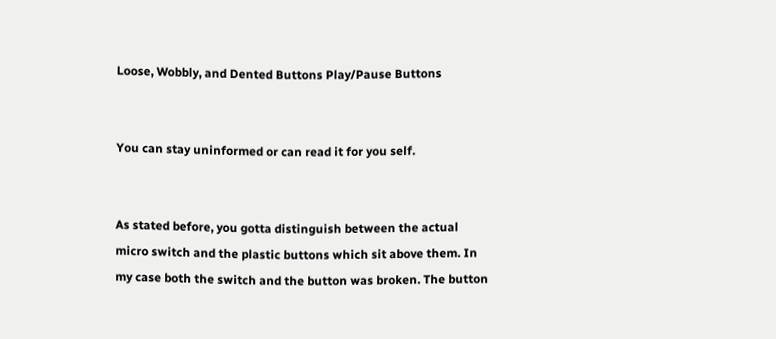Loose, Wobbly, and Dented Buttons Play/Pause Buttons


You can stay uninformed or can read it for you self.


As stated before, you gotta distinguish between the actual micro switch and the plastic buttons which sit above them. In my case both the switch and the button was broken. The button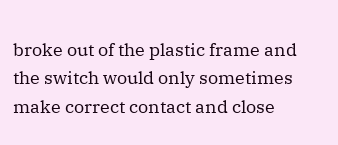broke out of the plastic frame and the switch would only sometimes make correct contact and close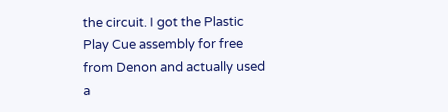the circuit. I got the Plastic Play Cue assembly for free from Denon and actually used a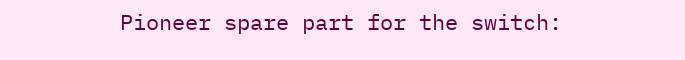Pioneer spare part for the switch: